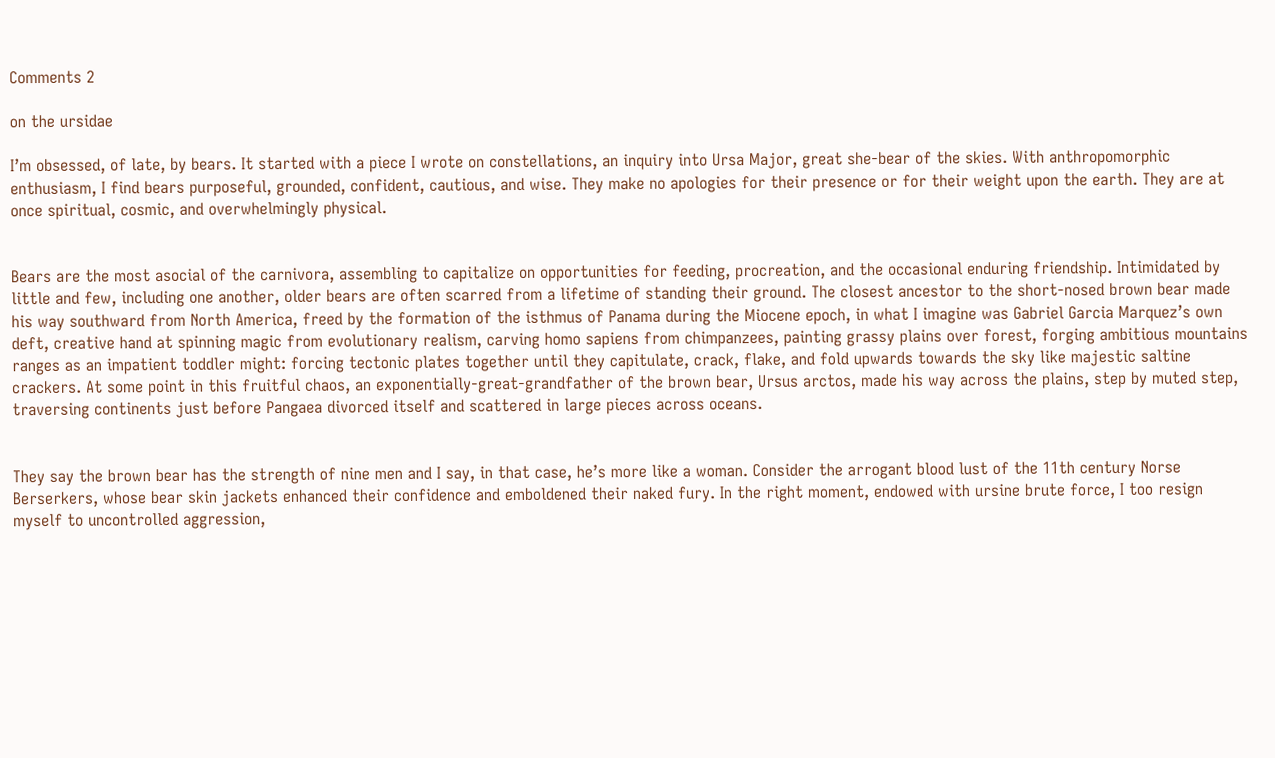Comments 2

on the ursidae

I’m obsessed, of late, by bears. It started with a piece I wrote on constellations, an inquiry into Ursa Major, great she-bear of the skies. With anthropomorphic enthusiasm, I find bears purposeful, grounded, confident, cautious, and wise. They make no apologies for their presence or for their weight upon the earth. They are at once spiritual, cosmic, and overwhelmingly physical.


Bears are the most asocial of the carnivora, assembling to capitalize on opportunities for feeding, procreation, and the occasional enduring friendship. Intimidated by little and few, including one another, older bears are often scarred from a lifetime of standing their ground. The closest ancestor to the short-nosed brown bear made his way southward from North America, freed by the formation of the isthmus of Panama during the Miocene epoch, in what I imagine was Gabriel Garcia Marquez’s own deft, creative hand at spinning magic from evolutionary realism, carving homo sapiens from chimpanzees, painting grassy plains over forest, forging ambitious mountains ranges as an impatient toddler might: forcing tectonic plates together until they capitulate, crack, flake, and fold upwards towards the sky like majestic saltine crackers. At some point in this fruitful chaos, an exponentially-great-grandfather of the brown bear, Ursus arctos, made his way across the plains, step by muted step, traversing continents just before Pangaea divorced itself and scattered in large pieces across oceans.


They say the brown bear has the strength of nine men and I say, in that case, he’s more like a woman. Consider the arrogant blood lust of the 11th century Norse Berserkers, whose bear skin jackets enhanced their confidence and emboldened their naked fury. In the right moment, endowed with ursine brute force, I too resign myself to uncontrolled aggression,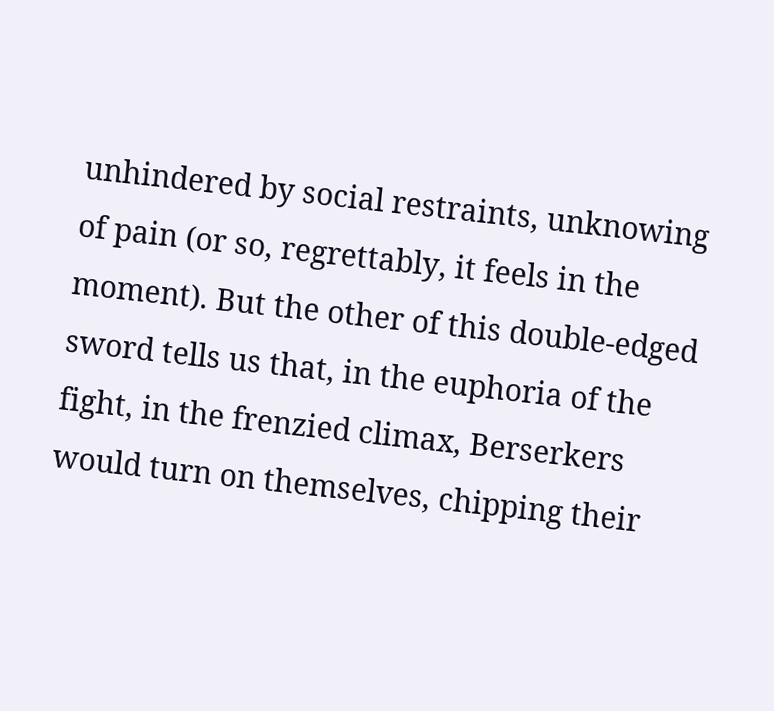unhindered by social restraints, unknowing of pain (or so, regrettably, it feels in the moment). But the other of this double-edged sword tells us that, in the euphoria of the fight, in the frenzied climax, Berserkers would turn on themselves, chipping their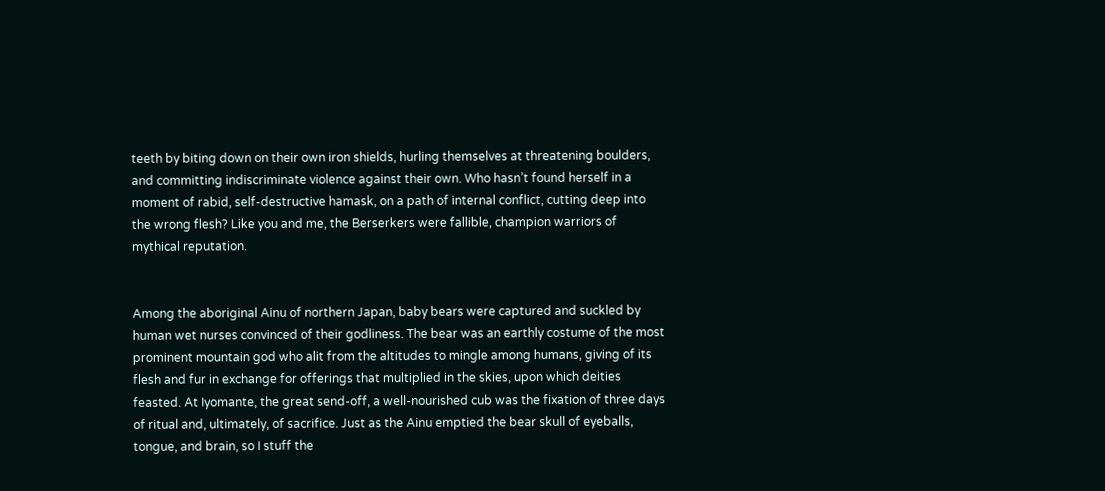teeth by biting down on their own iron shields, hurling themselves at threatening boulders, and committing indiscriminate violence against their own. Who hasn’t found herself in a moment of rabid, self-destructive hamask, on a path of internal conflict, cutting deep into the wrong flesh? Like you and me, the Berserkers were fallible, champion warriors of mythical reputation.


Among the aboriginal Ainu of northern Japan, baby bears were captured and suckled by human wet nurses convinced of their godliness. The bear was an earthly costume of the most prominent mountain god who alit from the altitudes to mingle among humans, giving of its flesh and fur in exchange for offerings that multiplied in the skies, upon which deities feasted. At Iyomante, the great send-off, a well-nourished cub was the fixation of three days of ritual and, ultimately, of sacrifice. Just as the Ainu emptied the bear skull of eyeballs, tongue, and brain, so I stuff the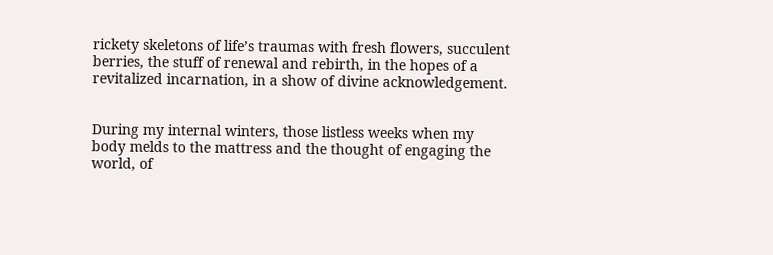rickety skeletons of life’s traumas with fresh flowers, succulent berries, the stuff of renewal and rebirth, in the hopes of a revitalized incarnation, in a show of divine acknowledgement.


During my internal winters, those listless weeks when my body melds to the mattress and the thought of engaging the world, of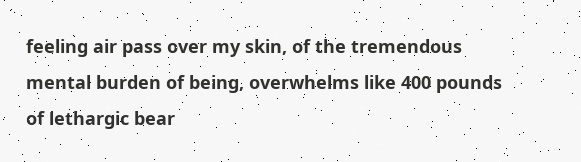feeling air pass over my skin, of the tremendous mental burden of being, overwhelms like 400 pounds of lethargic bear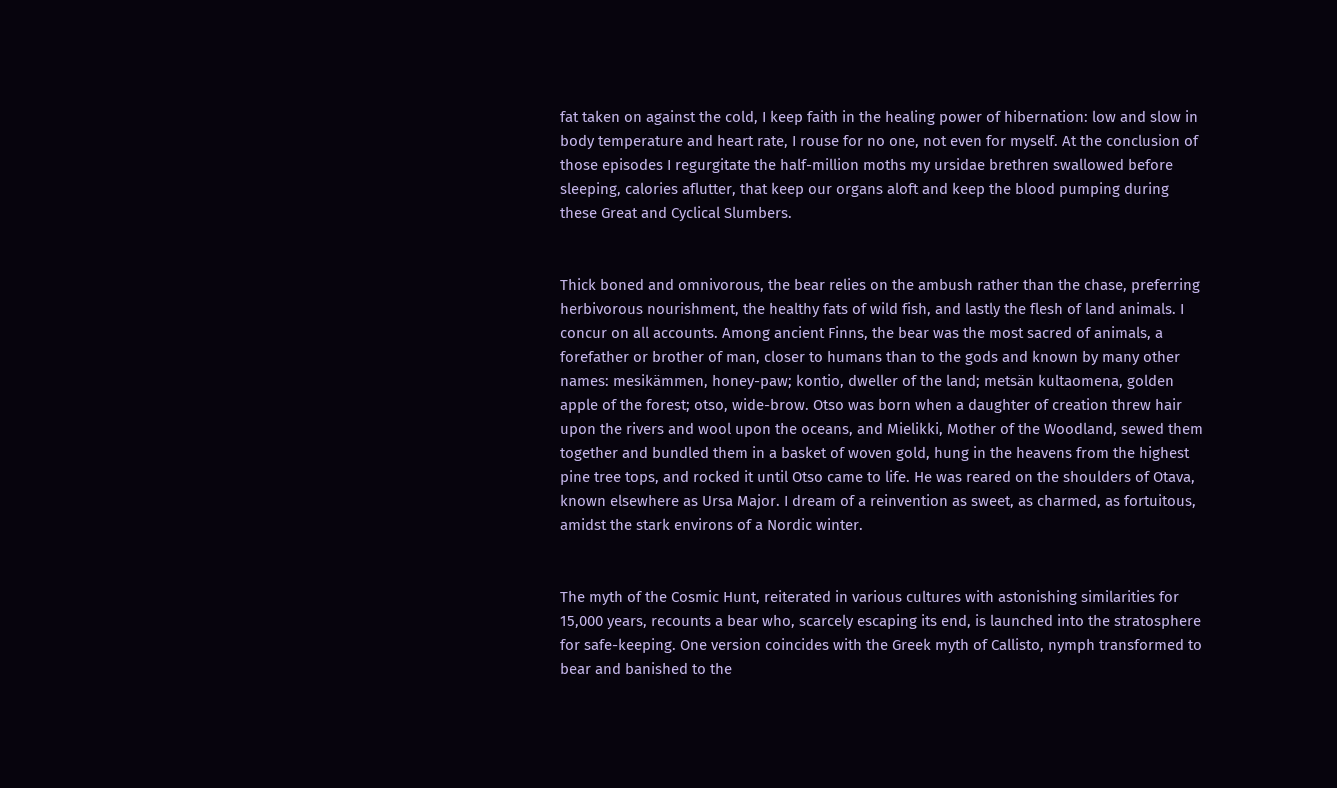fat taken on against the cold, I keep faith in the healing power of hibernation: low and slow in body temperature and heart rate, I rouse for no one, not even for myself. At the conclusion of those episodes I regurgitate the half-million moths my ursidae brethren swallowed before sleeping, calories aflutter, that keep our organs aloft and keep the blood pumping during these Great and Cyclical Slumbers.


Thick boned and omnivorous, the bear relies on the ambush rather than the chase, preferring herbivorous nourishment, the healthy fats of wild fish, and lastly the flesh of land animals. I concur on all accounts. Among ancient Finns, the bear was the most sacred of animals, a forefather or brother of man, closer to humans than to the gods and known by many other names: mesikämmen, honey-paw; kontio, dweller of the land; metsän kultaomena, golden apple of the forest; otso, wide-brow. Otso was born when a daughter of creation threw hair upon the rivers and wool upon the oceans, and Mielikki, Mother of the Woodland, sewed them together and bundled them in a basket of woven gold, hung in the heavens from the highest pine tree tops, and rocked it until Otso came to life. He was reared on the shoulders of Otava, known elsewhere as Ursa Major. I dream of a reinvention as sweet, as charmed, as fortuitous, amidst the stark environs of a Nordic winter.


The myth of the Cosmic Hunt, reiterated in various cultures with astonishing similarities for 15,000 years, recounts a bear who, scarcely escaping its end, is launched into the stratosphere for safe-keeping. One version coincides with the Greek myth of Callisto, nymph transformed to bear and banished to the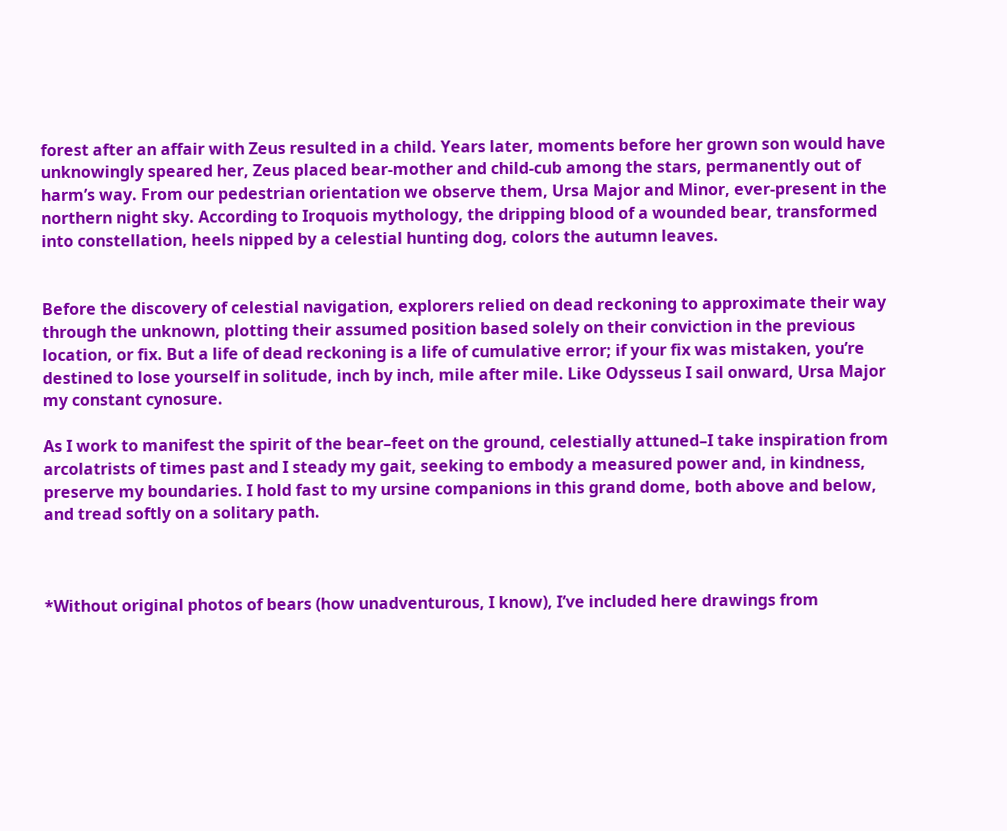forest after an affair with Zeus resulted in a child. Years later, moments before her grown son would have unknowingly speared her, Zeus placed bear-mother and child-cub among the stars, permanently out of harm’s way. From our pedestrian orientation we observe them, Ursa Major and Minor, ever-present in the northern night sky. According to Iroquois mythology, the dripping blood of a wounded bear, transformed into constellation, heels nipped by a celestial hunting dog, colors the autumn leaves.


Before the discovery of celestial navigation, explorers relied on dead reckoning to approximate their way through the unknown, plotting their assumed position based solely on their conviction in the previous location, or fix. But a life of dead reckoning is a life of cumulative error; if your fix was mistaken, you’re destined to lose yourself in solitude, inch by inch, mile after mile. Like Odysseus I sail onward, Ursa Major my constant cynosure.

As I work to manifest the spirit of the bear–feet on the ground, celestially attuned–I take inspiration from arcolatrists of times past and I steady my gait, seeking to embody a measured power and, in kindness, preserve my boundaries. I hold fast to my ursine companions in this grand dome, both above and below, and tread softly on a solitary path.



*Without original photos of bears (how unadventurous, I know), I’ve included here drawings from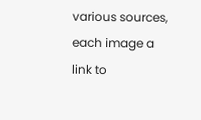various sources, each image a link to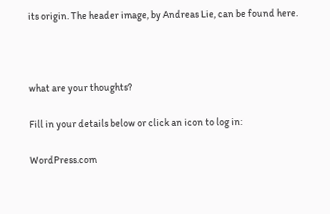its origin. The header image, by Andreas Lie, can be found here.



what are your thoughts?

Fill in your details below or click an icon to log in:

WordPress.com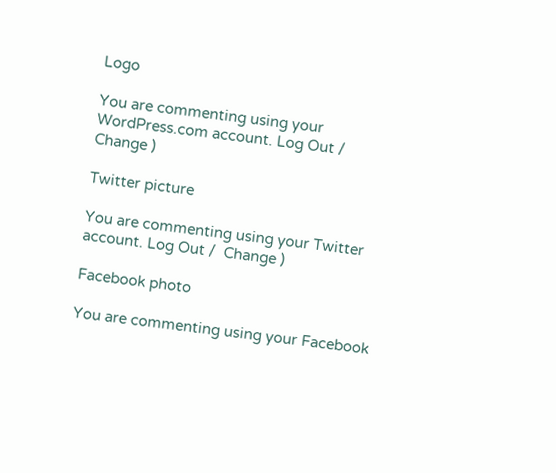Logo

You are commenting using your WordPress.com account. Log Out /  Change )

Twitter picture

You are commenting using your Twitter account. Log Out /  Change )

Facebook photo

You are commenting using your Facebook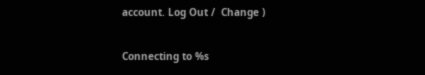account. Log Out /  Change )

Connecting to %s